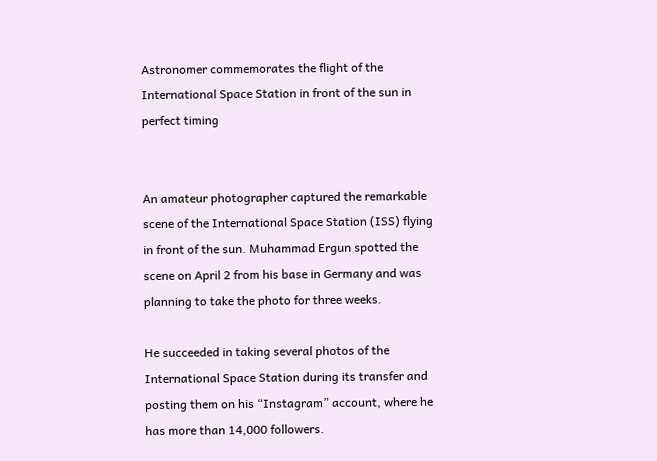Astronomer commemorates the flight of the International Space Station in front of the sun in perfect timing


An amateur photographer captured the remarkable scene of the International Space Station (ISS) flying in front of the sun. Muhammad Ergun spotted the scene on April 2 from his base in Germany and was planning to take the photo for three weeks.

He succeeded in taking several photos of the International Space Station during its transfer and posting them on his “Instagram” account, where he has more than 14,000 followers.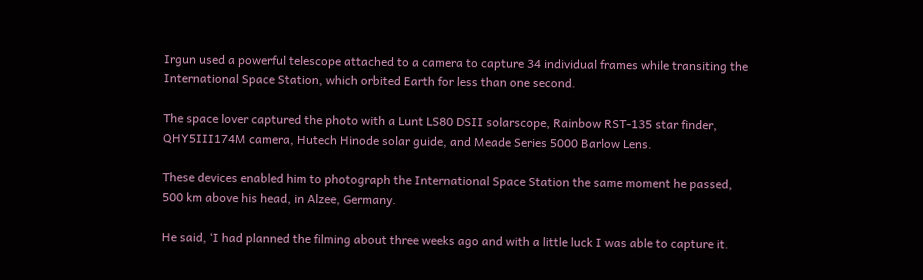Irgun used a powerful telescope attached to a camera to capture 34 individual frames while transiting the International Space Station, which orbited Earth for less than one second.

The space lover captured the photo with a Lunt LS80 DSII solarscope, Rainbow RST-135 star finder, QHY5III174M camera, Hutech Hinode solar guide, and Meade Series 5000 Barlow Lens.

These devices enabled him to photograph the International Space Station the same moment he passed, 500 km above his head, in Alzee, Germany.

He said, ‘I had planned the filming about three weeks ago and with a little luck I was able to capture it.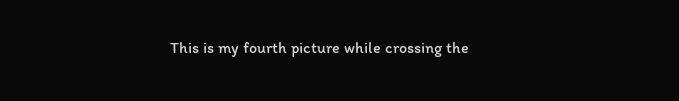This is my fourth picture while crossing the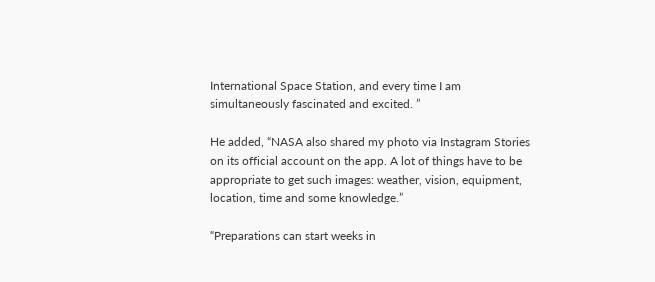International Space Station, and every time I am simultaneously fascinated and excited. ”

He added, “NASA also shared my photo via Instagram Stories on its official account on the app. A lot of things have to be appropriate to get such images: weather, vision, equipment, location, time and some knowledge.”

“Preparations can start weeks in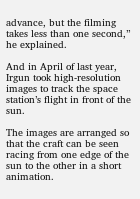advance, but the filming takes less than one second,” he explained.

And in April of last year, Irgun took high-resolution images to track the space station’s flight in front of the sun.

The images are arranged so that the craft can be seen racing from one edge of the sun to the other in a short animation.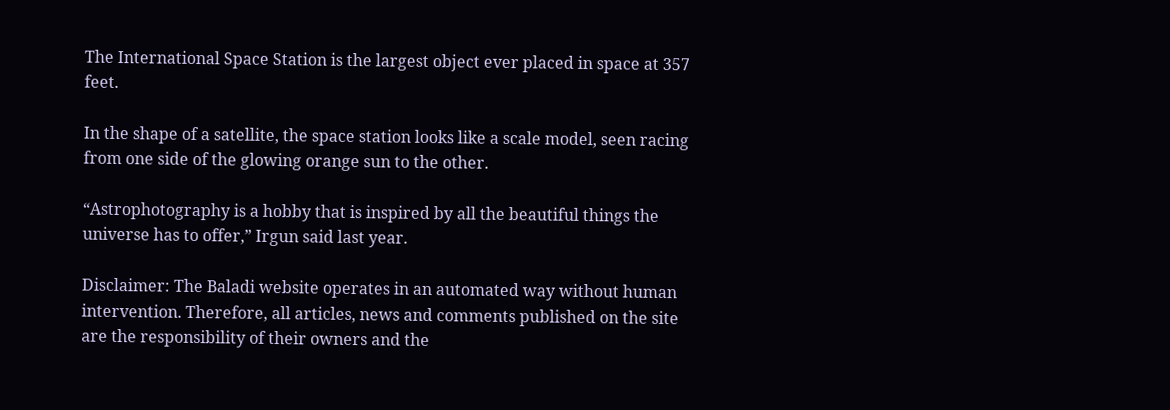The International Space Station is the largest object ever placed in space at 357 feet.

In the shape of a satellite, the space station looks like a scale model, seen racing from one side of the glowing orange sun to the other.

“Astrophotography is a hobby that is inspired by all the beautiful things the universe has to offer,” Irgun said last year.

Disclaimer: The Baladi website operates in an automated way without human intervention. Therefore, all articles, news and comments published on the site are the responsibility of their owners and the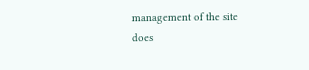management of the site does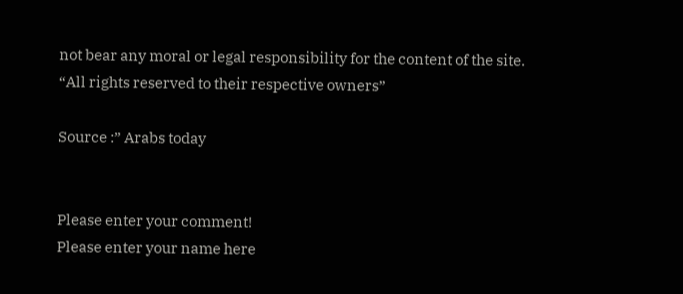not bear any moral or legal responsibility for the content of the site.
“All rights reserved to their respective owners”

Source :” Arabs today


Please enter your comment!
Please enter your name here